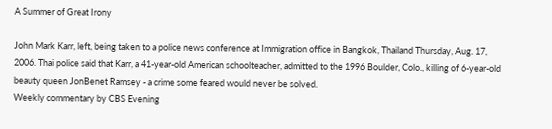A Summer of Great Irony

John Mark Karr, left, being taken to a police news conference at Immigration office in Bangkok, Thailand Thursday, Aug. 17, 2006. Thai police said that Karr, a 41-year-old American schoolteacher, admitted to the 1996 Boulder, Colo., killing of 6-year-old beauty queen JonBenet Ramsey - a crime some feared would never be solved.
Weekly commentary by CBS Evening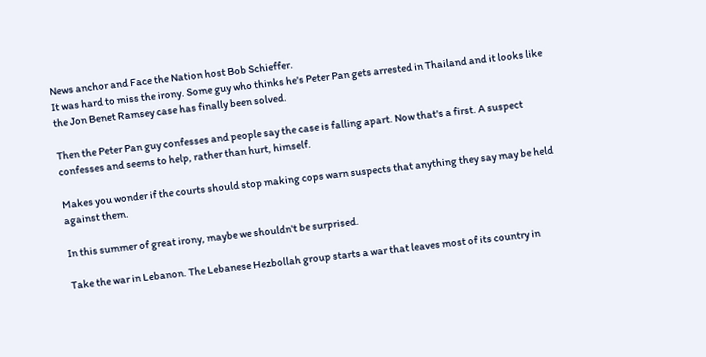News anchor and Face the Nation host Bob Schieffer.
It was hard to miss the irony. Some guy who thinks he's Peter Pan gets arrested in Thailand and it looks like the Jon Benet Ramsey case has finally been solved.

Then the Peter Pan guy confesses and people say the case is falling apart. Now that's a first. A suspect confesses and seems to help, rather than hurt, himself.

Makes you wonder if the courts should stop making cops warn suspects that anything they say may be held against them.

In this summer of great irony, maybe we shouldn't be surprised.

Take the war in Lebanon. The Lebanese Hezbollah group starts a war that leaves most of its country in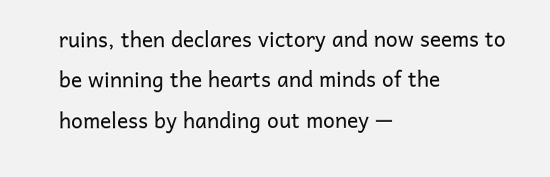ruins, then declares victory and now seems to be winning the hearts and minds of the homeless by handing out money —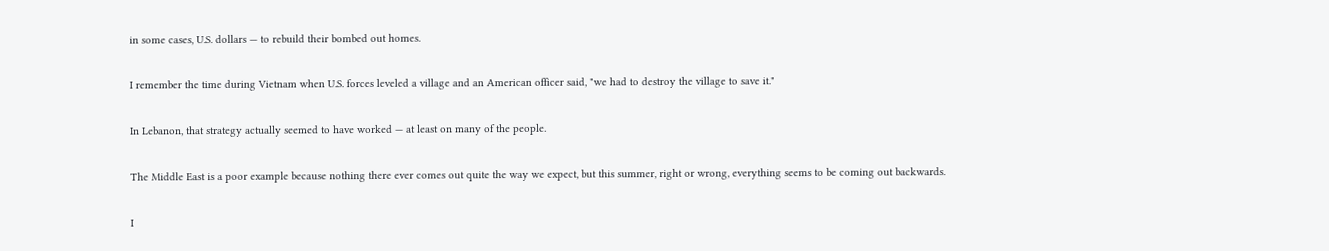in some cases, U.S. dollars — to rebuild their bombed out homes.

I remember the time during Vietnam when U.S. forces leveled a village and an American officer said, "we had to destroy the village to save it."

In Lebanon, that strategy actually seemed to have worked — at least on many of the people.

The Middle East is a poor example because nothing there ever comes out quite the way we expect, but this summer, right or wrong, everything seems to be coming out backwards.

I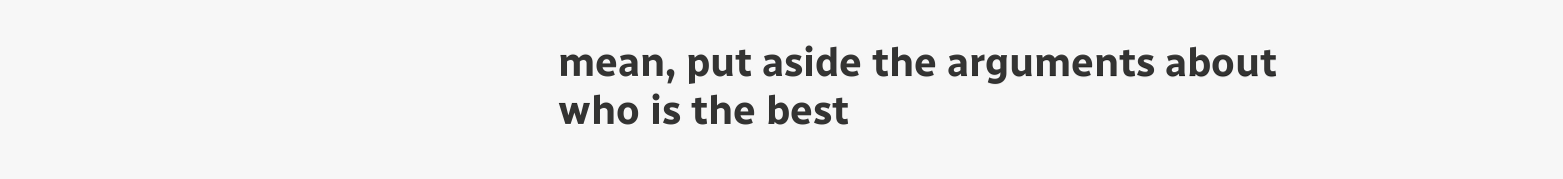mean, put aside the arguments about who is the best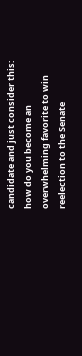candidate and just consider this: how do you become an overwhelming favorite to win reelection to the Senate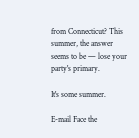from Connecticut? This summer, the answer seems to be — lose your party's primary.

It's some summer.

E-mail Face the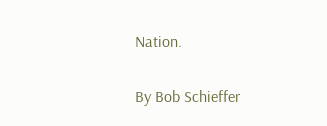Nation.

By Bob Schieffer